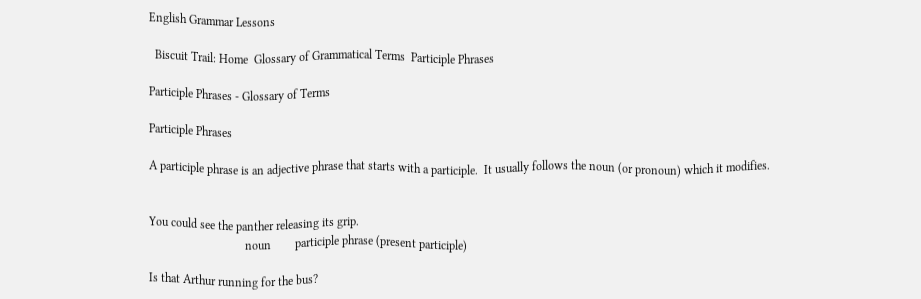English Grammar Lessons

  Biscuit Trail: Home  Glossary of Grammatical Terms  Participle Phrases

Participle Phrases - Glossary of Terms

Participle Phrases

A participle phrase is an adjective phrase that starts with a participle.  It usually follows the noun (or pronoun) which it modifies.


You could see the panther releasing its grip.
                                noun        participle phrase (present participle)

Is that Arthur running for the bus?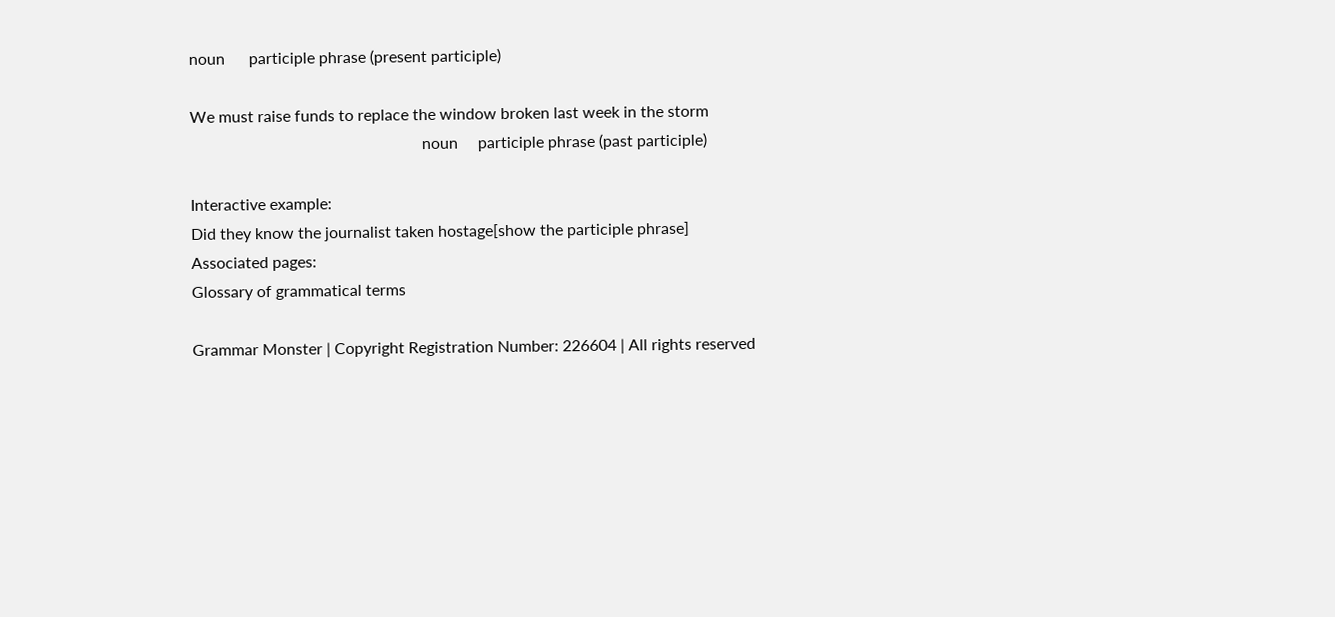noun      participle phrase (present participle)

We must raise funds to replace the window broken last week in the storm
                                                          noun     participle phrase (past participle)

Interactive example:
Did they know the journalist taken hostage[show the participle phrase]
Associated pages:
Glossary of grammatical terms

Grammar Monster | Copyright Registration Number: 226604 | All rights reserved